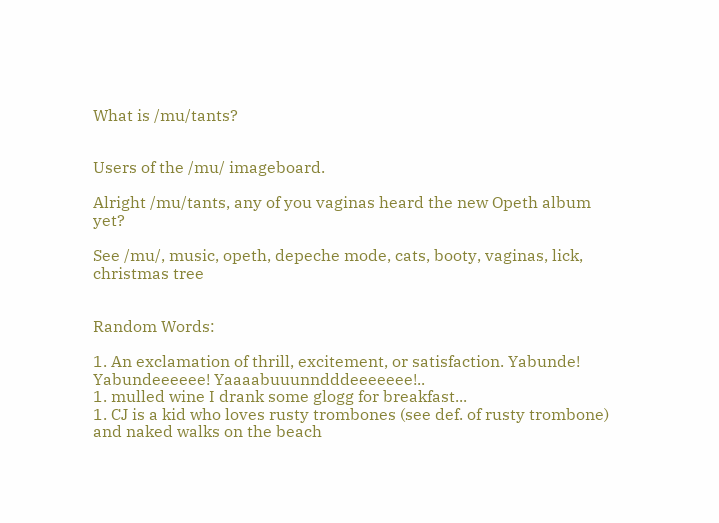What is /mu/tants?


Users of the /mu/ imageboard.

Alright /mu/tants, any of you vaginas heard the new Opeth album yet?

See /mu/, music, opeth, depeche mode, cats, booty, vaginas, lick, christmas tree


Random Words:

1. An exclamation of thrill, excitement, or satisfaction. Yabunde! Yabundeeeeee! Yaaaabuuunndddeeeeeee!..
1. mulled wine I drank some glogg for breakfast...
1. CJ is a kid who loves rusty trombones (see def. of rusty trombone) and naked walks on the beach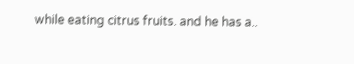while eating citrus fruits. and he has a..